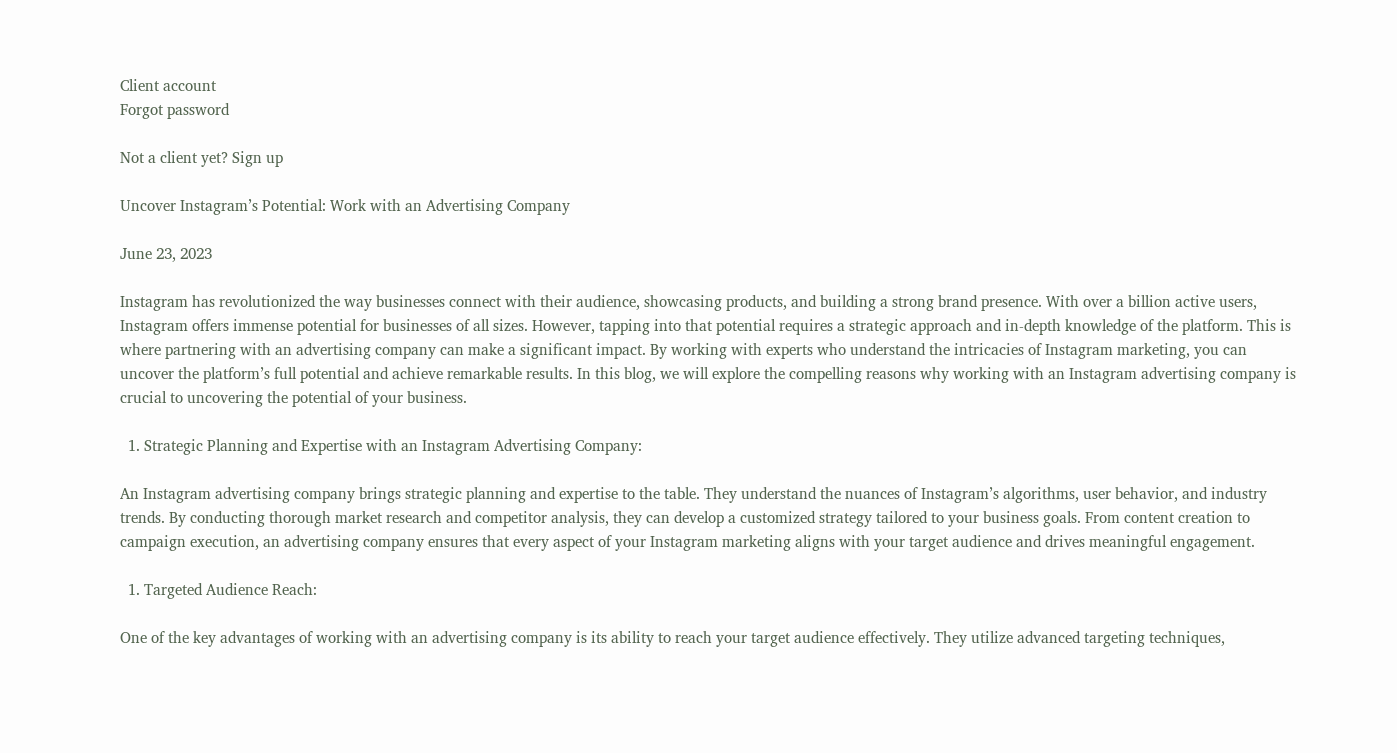Client account
Forgot password

Not a client yet? Sign up

Uncover Instagram’s Potential: Work with an Advertising Company

June 23, 2023

Instagram has revolutionized the way businesses connect with their audience, showcasing products, and building a strong brand presence. With over a billion active users, Instagram offers immense potential for businesses of all sizes. However, tapping into that potential requires a strategic approach and in-depth knowledge of the platform. This is where partnering with an advertising company can make a significant impact. By working with experts who understand the intricacies of Instagram marketing, you can uncover the platform’s full potential and achieve remarkable results. In this blog, we will explore the compelling reasons why working with an Instagram advertising company is crucial to uncovering the potential of your business.

  1. Strategic Planning and Expertise with an Instagram Advertising Company:

An Instagram advertising company brings strategic planning and expertise to the table. They understand the nuances of Instagram’s algorithms, user behavior, and industry trends. By conducting thorough market research and competitor analysis, they can develop a customized strategy tailored to your business goals. From content creation to campaign execution, an advertising company ensures that every aspect of your Instagram marketing aligns with your target audience and drives meaningful engagement.

  1. Targeted Audience Reach:

One of the key advantages of working with an advertising company is its ability to reach your target audience effectively. They utilize advanced targeting techniques,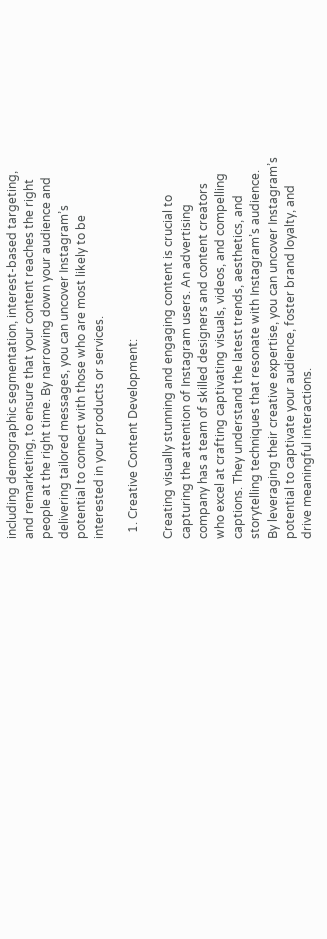including demographic segmentation, interest-based targeting, and remarketing, to ensure that your content reaches the right people at the right time. By narrowing down your audience and delivering tailored messages, you can uncover Instagram’s potential to connect with those who are most likely to be interested in your products or services.

  1. Creative Content Development:

Creating visually stunning and engaging content is crucial to capturing the attention of Instagram users. An advertising company has a team of skilled designers and content creators who excel at crafting captivating visuals, videos, and compelling captions. They understand the latest trends, aesthetics, and storytelling techniques that resonate with Instagram’s audience. By leveraging their creative expertise, you can uncover Instagram’s potential to captivate your audience, foster brand loyalty, and drive meaningful interactions.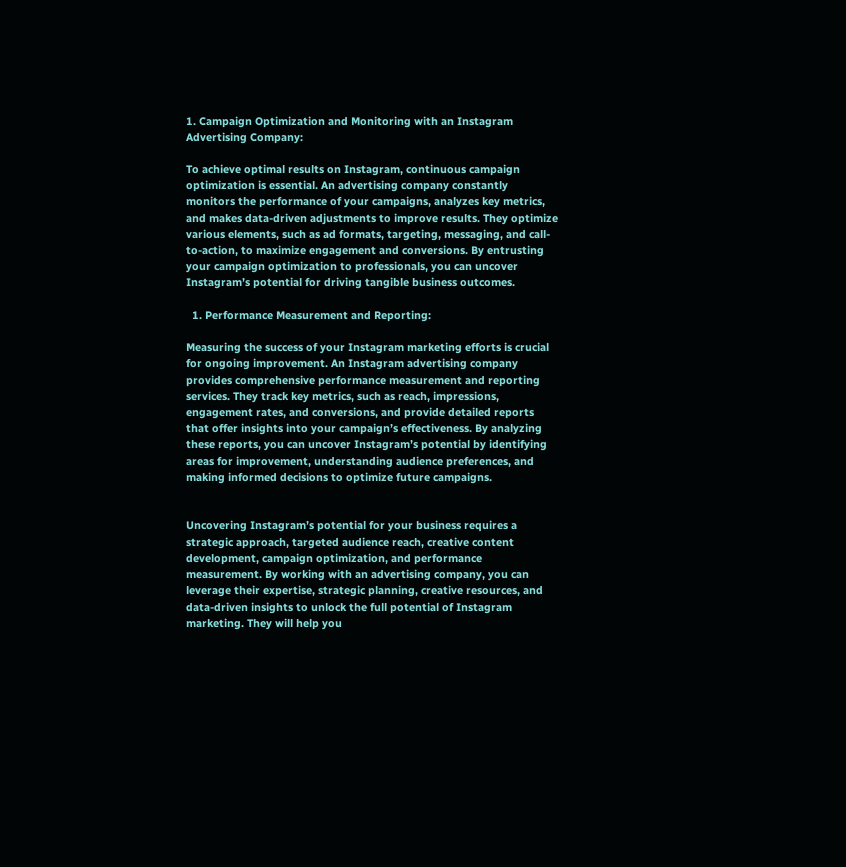1. Campaign Optimization and Monitoring with an Instagram Advertising Company:

To achieve optimal results on Instagram, continuous campaign optimization is essential. An advertising company constantly monitors the performance of your campaigns, analyzes key metrics, and makes data-driven adjustments to improve results. They optimize various elements, such as ad formats, targeting, messaging, and call-to-action, to maximize engagement and conversions. By entrusting your campaign optimization to professionals, you can uncover Instagram’s potential for driving tangible business outcomes.

  1. Performance Measurement and Reporting:

Measuring the success of your Instagram marketing efforts is crucial for ongoing improvement. An Instagram advertising company provides comprehensive performance measurement and reporting services. They track key metrics, such as reach, impressions, engagement rates, and conversions, and provide detailed reports that offer insights into your campaign’s effectiveness. By analyzing these reports, you can uncover Instagram’s potential by identifying areas for improvement, understanding audience preferences, and making informed decisions to optimize future campaigns.


Uncovering Instagram’s potential for your business requires a strategic approach, targeted audience reach, creative content development, campaign optimization, and performance measurement. By working with an advertising company, you can leverage their expertise, strategic planning, creative resources, and data-driven insights to unlock the full potential of Instagram marketing. They will help you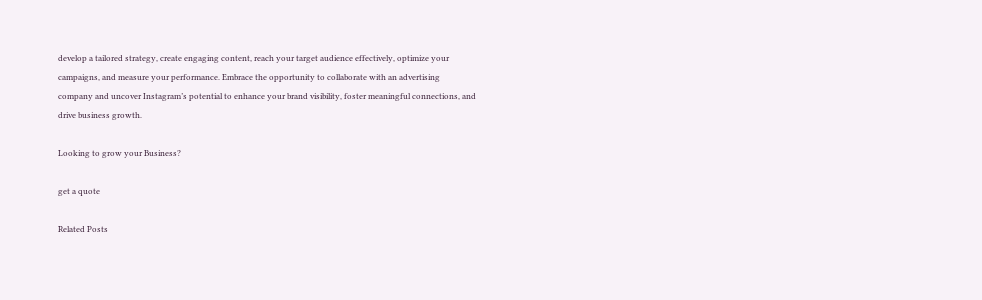develop a tailored strategy, create engaging content, reach your target audience effectively, optimize your campaigns, and measure your performance. Embrace the opportunity to collaborate with an advertising company and uncover Instagram’s potential to enhance your brand visibility, foster meaningful connections, and drive business growth.

Looking to grow your Business?

get a quote

Related Posts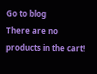Go to blog
There are no products in the cart!